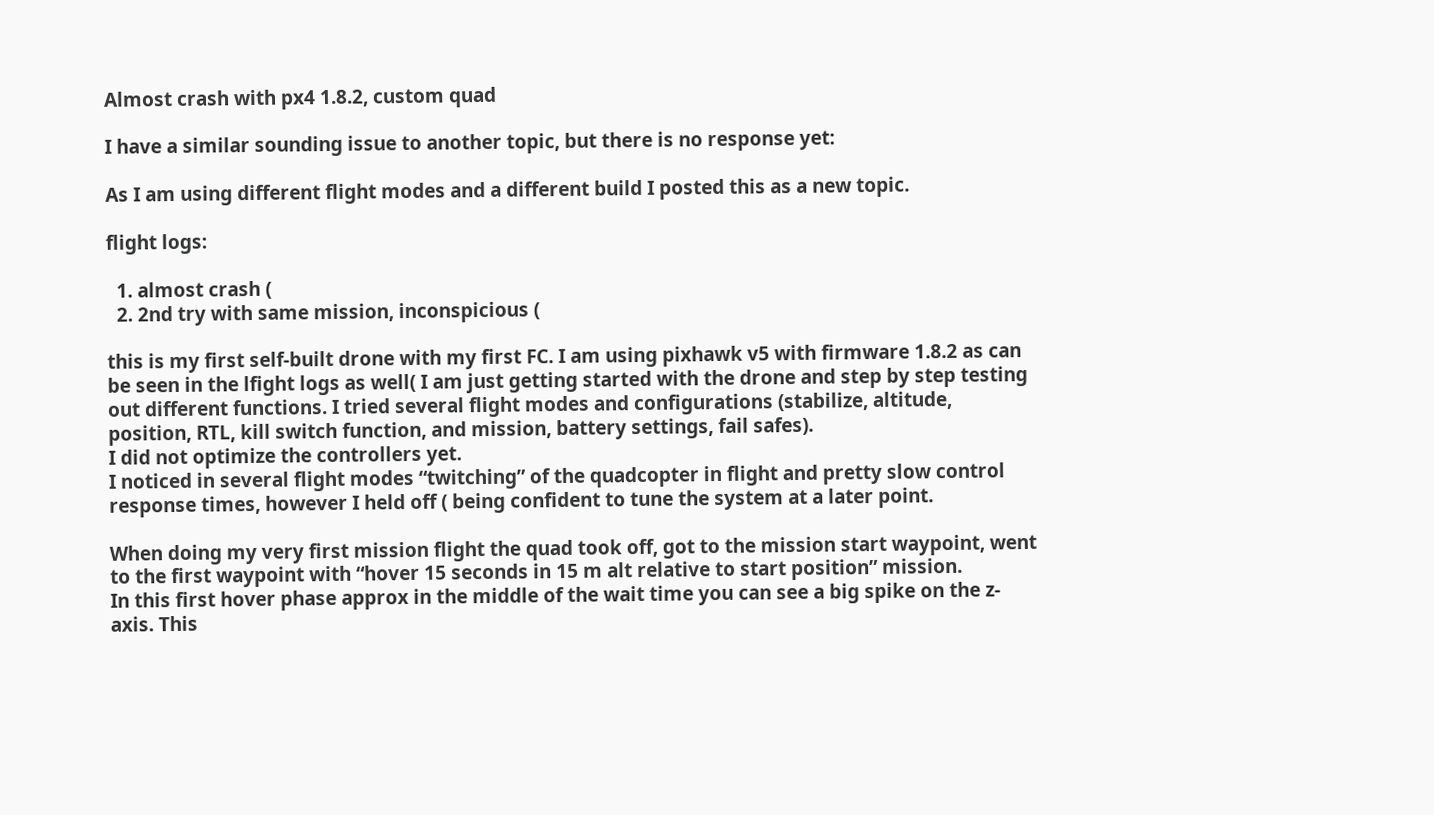Almost crash with px4 1.8.2, custom quad

I have a similar sounding issue to another topic, but there is no response yet:

As I am using different flight modes and a different build I posted this as a new topic.

flight logs:

  1. almost crash (
  2. 2nd try with same mission, inconspicious (

this is my first self-built drone with my first FC. I am using pixhawk v5 with firmware 1.8.2 as can be seen in the lfight logs as well( I am just getting started with the drone and step by step testing out different functions. I tried several flight modes and configurations (stabilize, altitude, position, RTL, kill switch function, and mission, battery settings, fail safes).
I did not optimize the controllers yet.
I noticed in several flight modes “twitching” of the quadcopter in flight and pretty slow control response times, however I held off ( being confident to tune the system at a later point.

When doing my very first mission flight the quad took off, got to the mission start waypoint, went to the first waypoint with “hover 15 seconds in 15 m alt relative to start position” mission.
In this first hover phase approx in the middle of the wait time you can see a big spike on the z-axis. This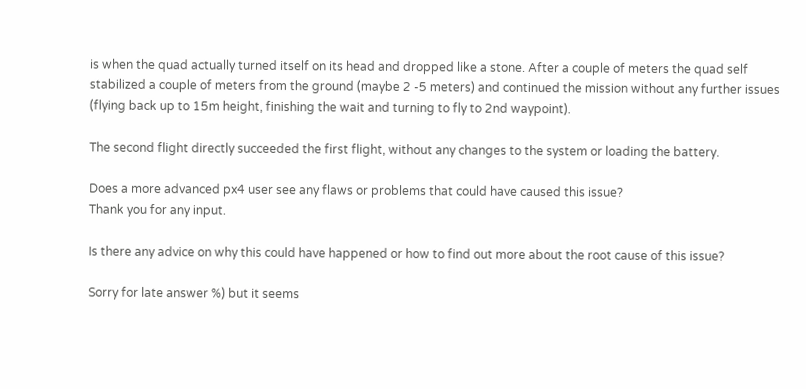is when the quad actually turned itself on its head and dropped like a stone. After a couple of meters the quad self stabilized a couple of meters from the ground (maybe 2 -5 meters) and continued the mission without any further issues (flying back up to 15m height, finishing the wait and turning to fly to 2nd waypoint).

The second flight directly succeeded the first flight, without any changes to the system or loading the battery.

Does a more advanced px4 user see any flaws or problems that could have caused this issue?
Thank you for any input.

Is there any advice on why this could have happened or how to find out more about the root cause of this issue?

Sorry for late answer %) but it seems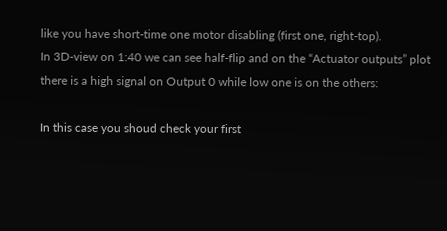like you have short-time one motor disabling (first one, right-top).
In 3D-view on 1:40 we can see half-flip and on the “Actuator outputs” plot there is a high signal on Output 0 while low one is on the others:

In this case you shoud check your first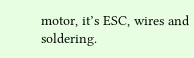motor, it’s ESC, wires and soldering.